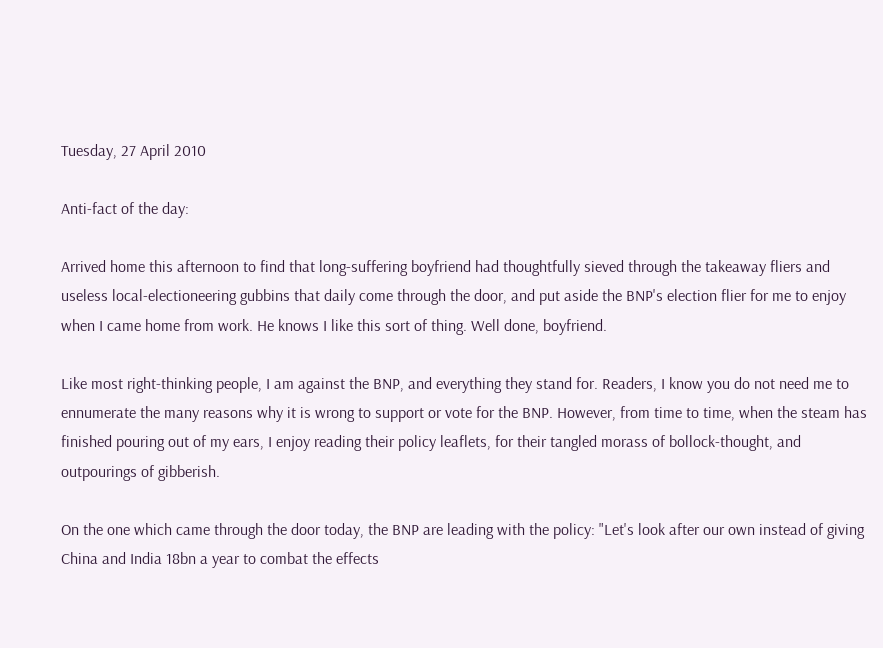Tuesday, 27 April 2010

Anti-fact of the day:

Arrived home this afternoon to find that long-suffering boyfriend had thoughtfully sieved through the takeaway fliers and useless local-electioneering gubbins that daily come through the door, and put aside the BNP's election flier for me to enjoy when I came home from work. He knows I like this sort of thing. Well done, boyfriend.

Like most right-thinking people, I am against the BNP, and everything they stand for. Readers, I know you do not need me to ennumerate the many reasons why it is wrong to support or vote for the BNP. However, from time to time, when the steam has finished pouring out of my ears, I enjoy reading their policy leaflets, for their tangled morass of bollock-thought, and outpourings of gibberish.

On the one which came through the door today, the BNP are leading with the policy: "Let's look after our own instead of giving China and India 18bn a year to combat the effects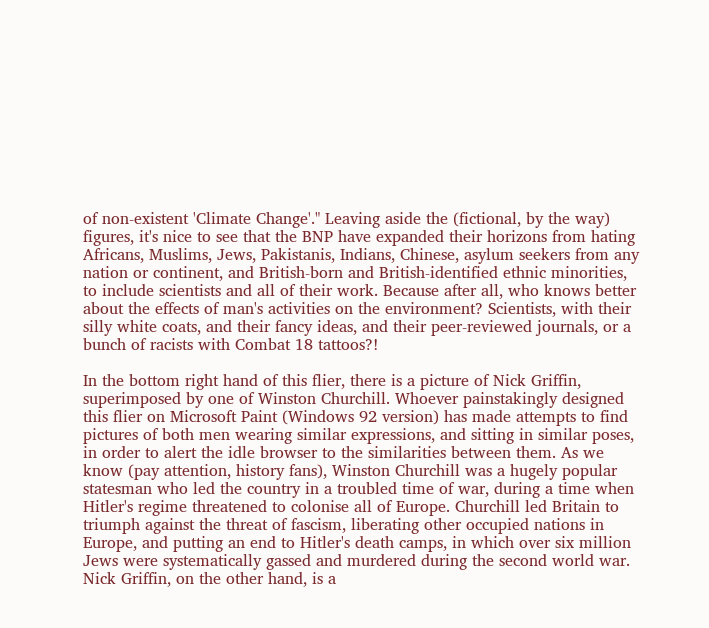of non-existent 'Climate Change'." Leaving aside the (fictional, by the way) figures, it's nice to see that the BNP have expanded their horizons from hating Africans, Muslims, Jews, Pakistanis, Indians, Chinese, asylum seekers from any nation or continent, and British-born and British-identified ethnic minorities, to include scientists and all of their work. Because after all, who knows better about the effects of man's activities on the environment? Scientists, with their silly white coats, and their fancy ideas, and their peer-reviewed journals, or a bunch of racists with Combat 18 tattoos?!

In the bottom right hand of this flier, there is a picture of Nick Griffin, superimposed by one of Winston Churchill. Whoever painstakingly designed this flier on Microsoft Paint (Windows 92 version) has made attempts to find pictures of both men wearing similar expressions, and sitting in similar poses, in order to alert the idle browser to the similarities between them. As we know (pay attention, history fans), Winston Churchill was a hugely popular statesman who led the country in a troubled time of war, during a time when Hitler's regime threatened to colonise all of Europe. Churchill led Britain to triumph against the threat of fascism, liberating other occupied nations in Europe, and putting an end to Hitler's death camps, in which over six million Jews were systematically gassed and murdered during the second world war. Nick Griffin, on the other hand, is a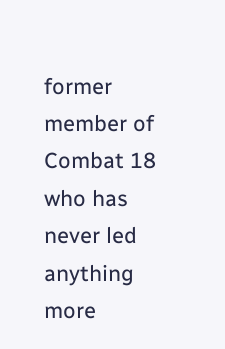former member of Combat 18 who has never led anything more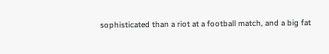sophisticated than a riot at a football match, and a big fat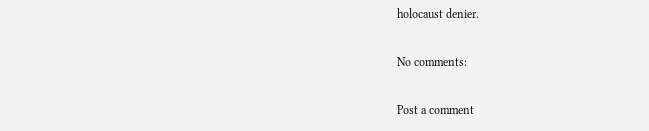holocaust denier.

No comments:

Post a comment